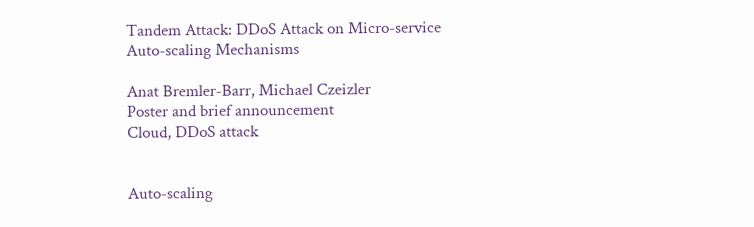Tandem Attack: DDoS Attack on Micro-service Auto-scaling Mechanisms

Anat Bremler-Barr, Michael Czeizler
Poster and brief announcement
Cloud, DDoS attack


Auto-scaling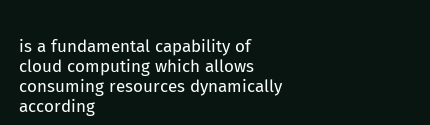is a fundamental capability of cloud computing which allows consuming resources dynamically according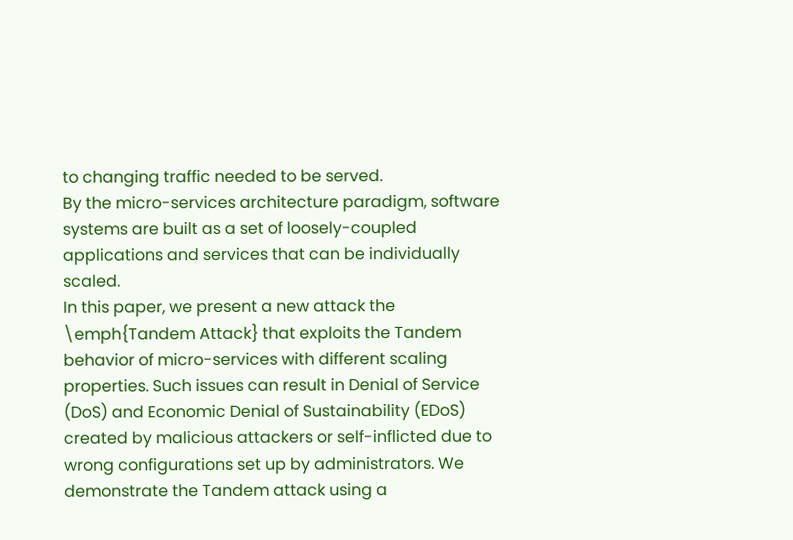to changing traffic needed to be served.
By the micro-services architecture paradigm, software systems are built as a set of loosely-coupled applications and services that can be individually scaled.
In this paper, we present a new attack the \emph{Tandem Attack} that exploits the Tandem behavior of micro-services with different scaling properties. Such issues can result in Denial of Service (DoS) and Economic Denial of Sustainability (EDoS) created by malicious attackers or self-inflicted due to wrong configurations set up by administrators. We demonstrate the Tandem attack using a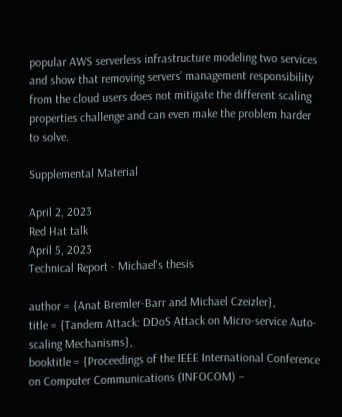popular AWS serverless infrastructure modeling two services and show that removing servers’ management responsibility from the cloud users does not mitigate the different scaling properties challenge and can even make the problem harder to solve.

Supplemental Material

April 2, 2023
Red Hat talk
April 5, 2023
Technical Report - Michael's thesis

author = {Anat Bremler-Barr and Michael Czeizler},
title = {Tandem Attack: DDoS Attack on Micro-service Auto-scaling Mechanisms},
booktitle = {Proceedings of the IEEE International Conference on Computer Communications (INFOCOM) –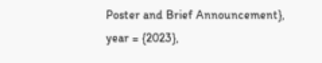Poster and Brief Announcement},
year = {2023},